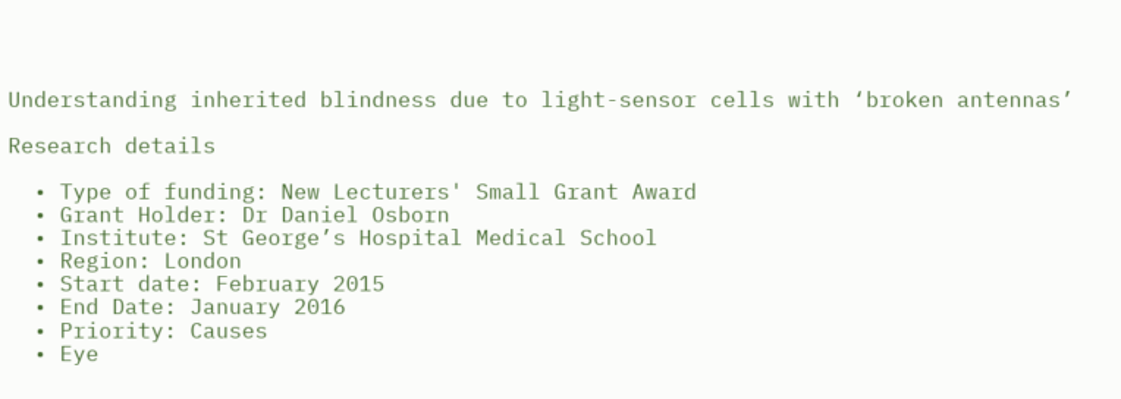Understanding inherited blindness due to light-sensor cells with ‘broken antennas’

Research details

  • Type of funding: New Lecturers' Small Grant Award
  • Grant Holder: Dr Daniel Osborn
  • Institute: St George’s Hospital Medical School
  • Region: London
  • Start date: February 2015
  • End Date: January 2016
  • Priority: Causes
  • Eye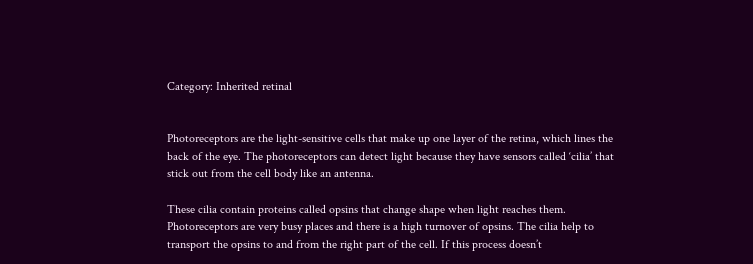Category: Inherited retinal


Photoreceptors are the light-sensitive cells that make up one layer of the retina, which lines the back of the eye. The photoreceptors can detect light because they have sensors called ‘cilia’ that stick out from the cell body like an antenna.

These cilia contain proteins called opsins that change shape when light reaches them. Photoreceptors are very busy places and there is a high turnover of opsins. The cilia help to transport the opsins to and from the right part of the cell. If this process doesn’t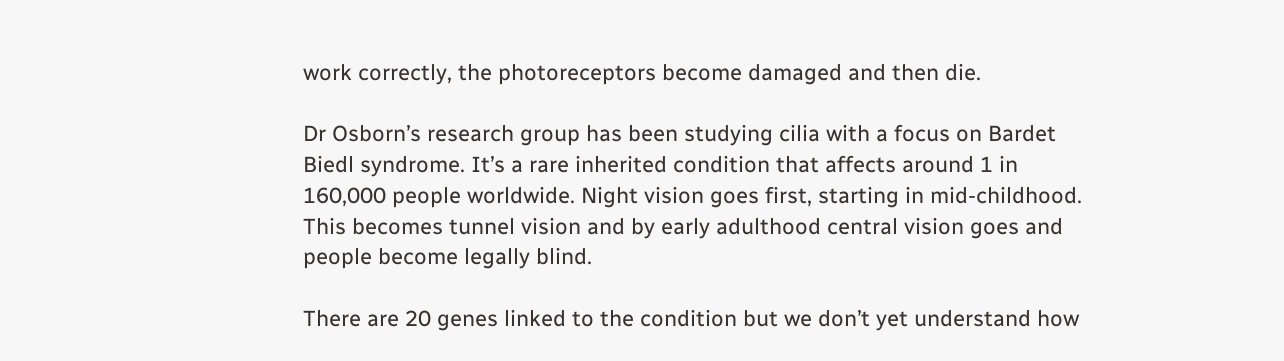work correctly, the photoreceptors become damaged and then die.

Dr Osborn’s research group has been studying cilia with a focus on Bardet Biedl syndrome. It’s a rare inherited condition that affects around 1 in 160,000 people worldwide. Night vision goes first, starting in mid-childhood. This becomes tunnel vision and by early adulthood central vision goes and people become legally blind.

There are 20 genes linked to the condition but we don’t yet understand how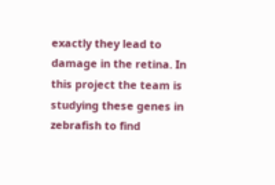exactly they lead to damage in the retina. In this project the team is studying these genes in zebrafish to find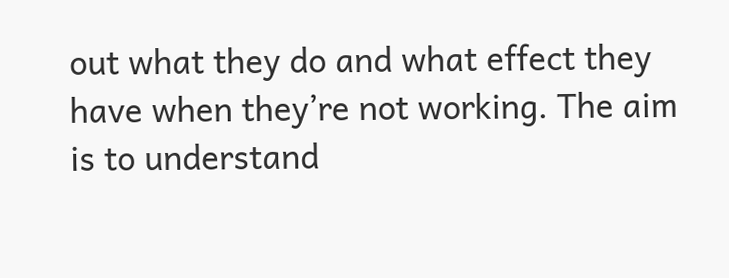out what they do and what effect they have when they’re not working. The aim is to understand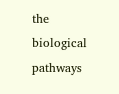the biological pathways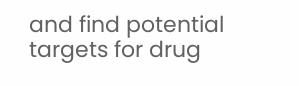and find potential targets for drug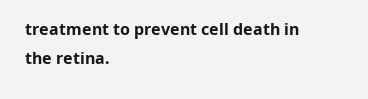treatment to prevent cell death in the retina.